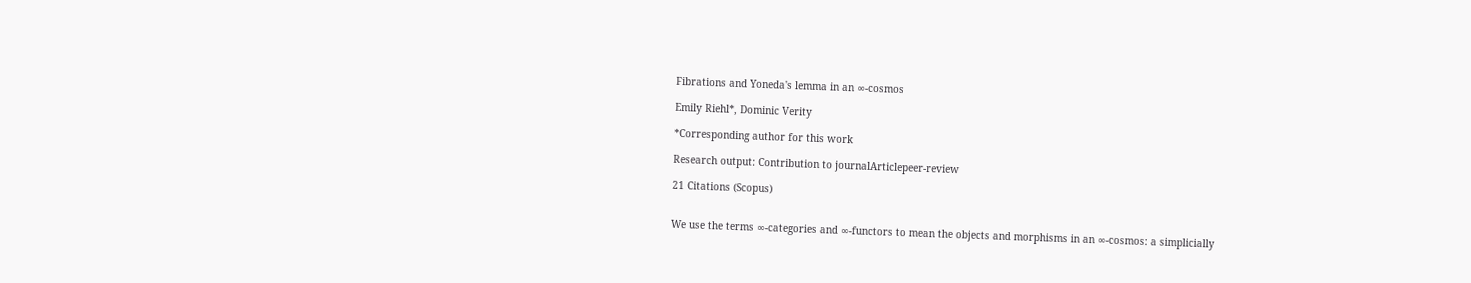Fibrations and Yoneda's lemma in an ∞-cosmos

Emily Riehl*, Dominic Verity

*Corresponding author for this work

Research output: Contribution to journalArticlepeer-review

21 Citations (Scopus)


We use the terms ∞-categories and ∞-functors to mean the objects and morphisms in an ∞-cosmos: a simplicially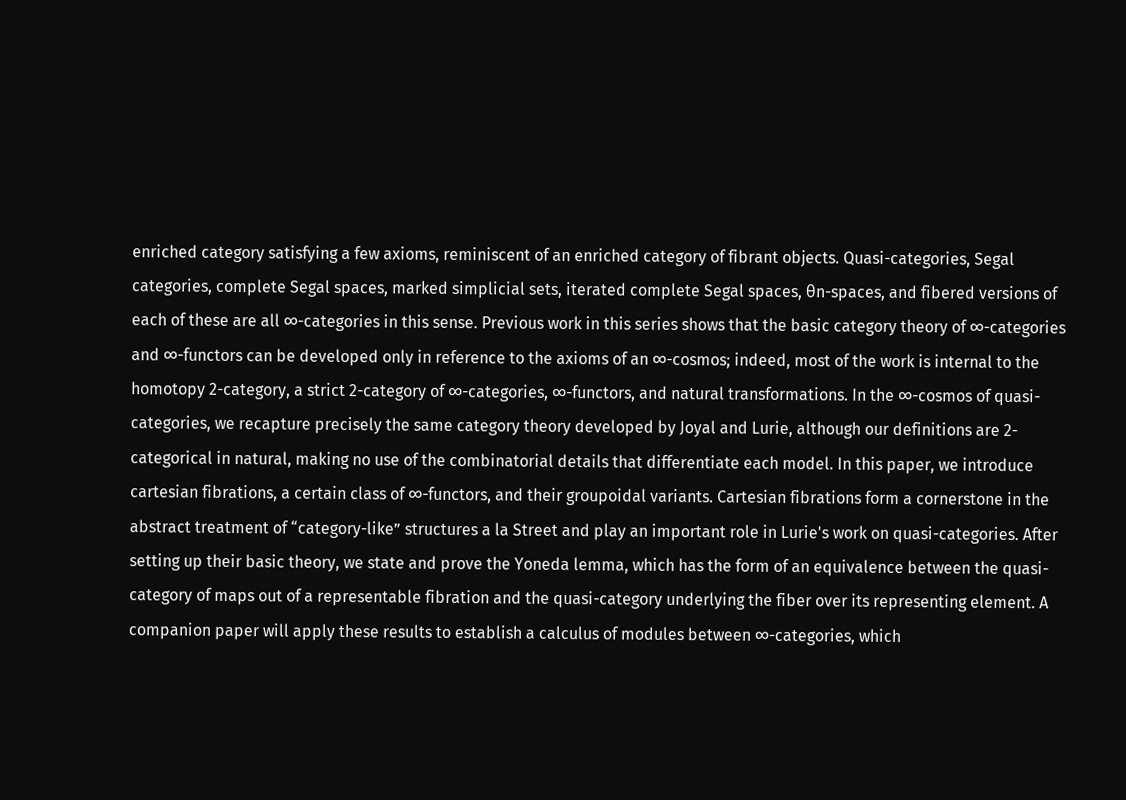enriched category satisfying a few axioms, reminiscent of an enriched category of fibrant objects. Quasi-categories, Segal categories, complete Segal spaces, marked simplicial sets, iterated complete Segal spaces, θn-spaces, and fibered versions of each of these are all ∞-categories in this sense. Previous work in this series shows that the basic category theory of ∞-categories and ∞-functors can be developed only in reference to the axioms of an ∞-cosmos; indeed, most of the work is internal to the homotopy 2-category, a strict 2-category of ∞-categories, ∞-functors, and natural transformations. In the ∞-cosmos of quasi-categories, we recapture precisely the same category theory developed by Joyal and Lurie, although our definitions are 2-categorical in natural, making no use of the combinatorial details that differentiate each model. In this paper, we introduce cartesian fibrations, a certain class of ∞-functors, and their groupoidal variants. Cartesian fibrations form a cornerstone in the abstract treatment of “category-like” structures a la Street and play an important role in Lurie's work on quasi-categories. After setting up their basic theory, we state and prove the Yoneda lemma, which has the form of an equivalence between the quasi-category of maps out of a representable fibration and the quasi-category underlying the fiber over its representing element. A companion paper will apply these results to establish a calculus of modules between ∞-categories, which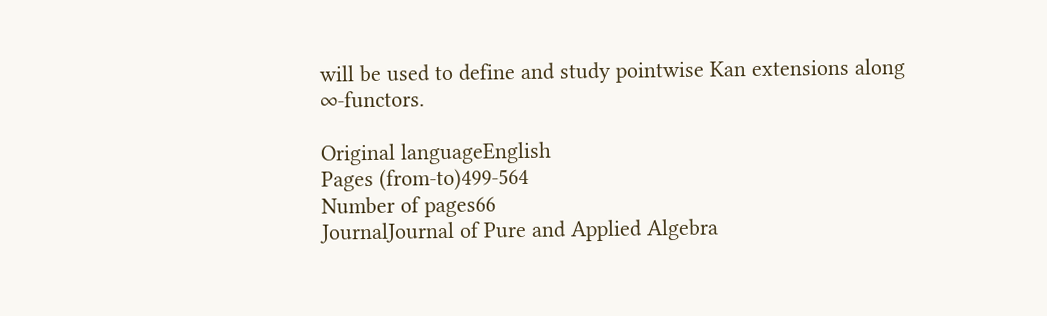will be used to define and study pointwise Kan extensions along ∞-functors.

Original languageEnglish
Pages (from-to)499-564
Number of pages66
JournalJournal of Pure and Applied Algebra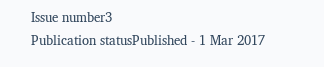Issue number3
Publication statusPublished - 1 Mar 2017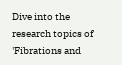Dive into the research topics of 'Fibrations and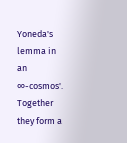Yoneda's lemma in an ∞-cosmos'. Together they form a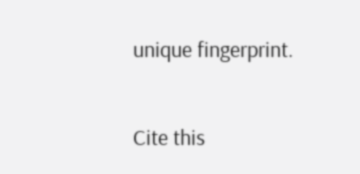unique fingerprint.

Cite this